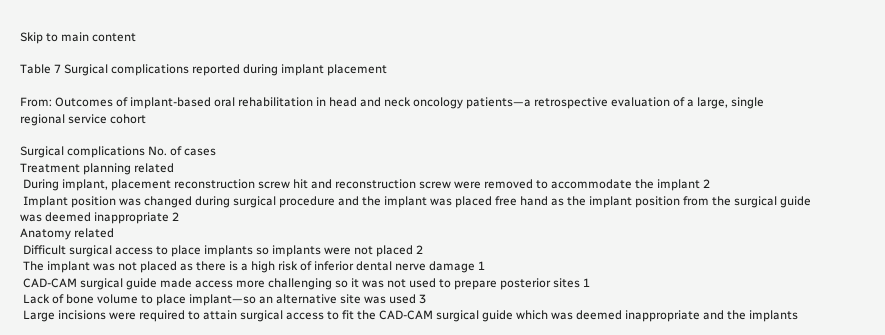Skip to main content

Table 7 Surgical complications reported during implant placement

From: Outcomes of implant-based oral rehabilitation in head and neck oncology patients—a retrospective evaluation of a large, single regional service cohort

Surgical complications No. of cases
Treatment planning related
 During implant, placement reconstruction screw hit and reconstruction screw were removed to accommodate the implant 2
 Implant position was changed during surgical procedure and the implant was placed free hand as the implant position from the surgical guide was deemed inappropriate 2
Anatomy related
 Difficult surgical access to place implants so implants were not placed 2
 The implant was not placed as there is a high risk of inferior dental nerve damage 1
 CAD-CAM surgical guide made access more challenging so it was not used to prepare posterior sites 1
 Lack of bone volume to place implant—so an alternative site was used 3
 Large incisions were required to attain surgical access to fit the CAD-CAM surgical guide which was deemed inappropriate and the implants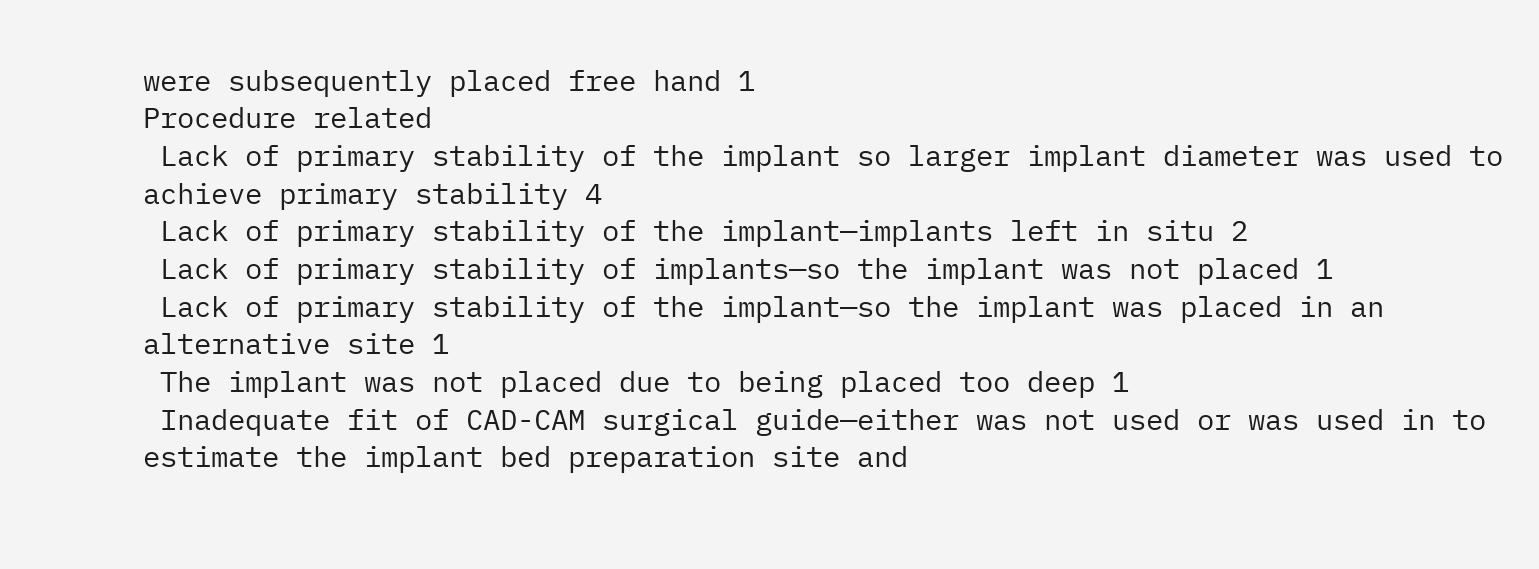were subsequently placed free hand 1
Procedure related
 Lack of primary stability of the implant so larger implant diameter was used to achieve primary stability 4
 Lack of primary stability of the implant—implants left in situ 2
 Lack of primary stability of implants—so the implant was not placed 1
 Lack of primary stability of the implant—so the implant was placed in an alternative site 1
 The implant was not placed due to being placed too deep 1
 Inadequate fit of CAD-CAM surgical guide—either was not used or was used in to estimate the implant bed preparation site and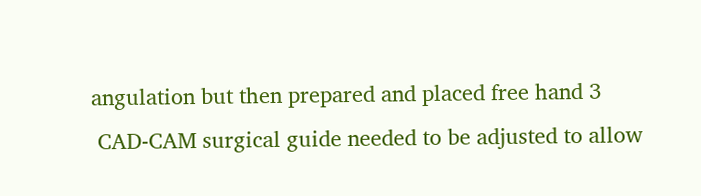angulation but then prepared and placed free hand 3
 CAD-CAM surgical guide needed to be adjusted to allow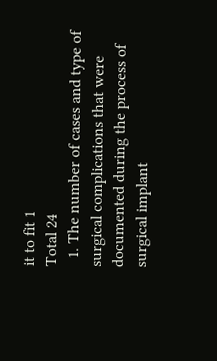it to fit 1
Total 24
  1. The number of cases and type of surgical complications that were documented during the process of surgical implant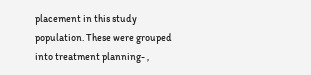placement in this study population. These were grouped into treatment planning- ,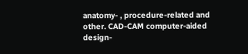anatomy- , procedure-related and other. CAD-CAM computer-aided design-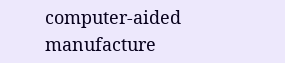computer-aided manufacture